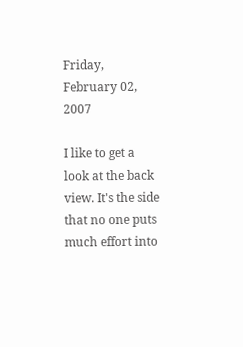Friday, February 02, 2007

I like to get a look at the back view. It's the side that no one puts much effort into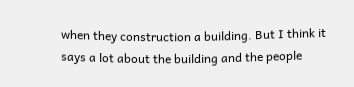when they construction a building. But I think it says a lot about the building and the people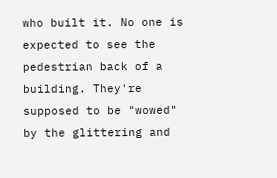who built it. No one is expected to see the pedestrian back of a building. They're supposed to be "wowed" by the glittering and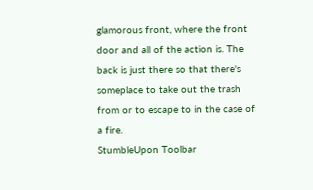glamorous front, where the front door and all of the action is. The back is just there so that there's someplace to take out the trash from or to escape to in the case of a fire.
StumbleUpon Toolbar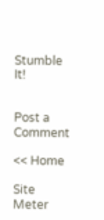Stumble It!


Post a Comment

<< Home

Site Meter